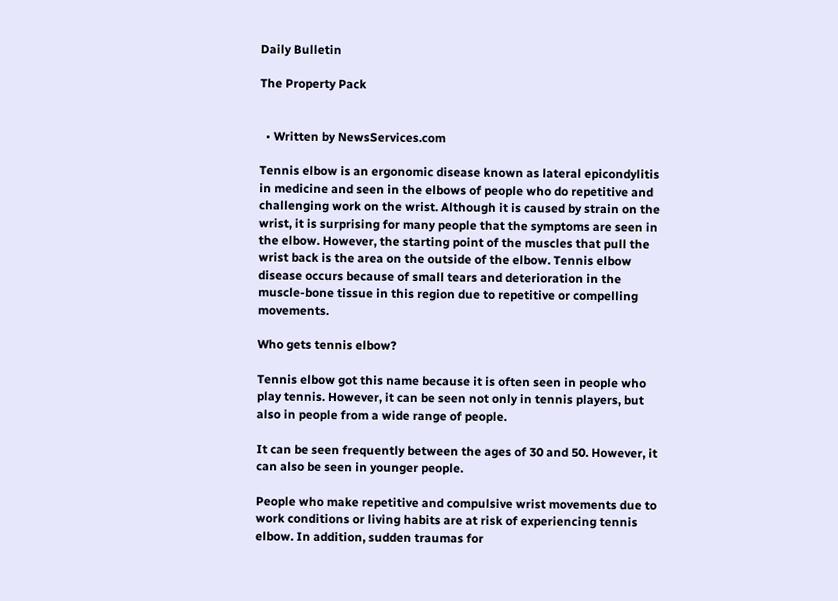Daily Bulletin

The Property Pack


  • Written by NewsServices.com

Tennis elbow is an ergonomic disease known as lateral epicondylitis in medicine and seen in the elbows of people who do repetitive and challenging work on the wrist. Although it is caused by strain on the wrist, it is surprising for many people that the symptoms are seen in the elbow. However, the starting point of the muscles that pull the wrist back is the area on the outside of the elbow. Tennis elbow disease occurs because of small tears and deterioration in the muscle-bone tissue in this region due to repetitive or compelling movements.

Who gets tennis elbow?

Tennis elbow got this name because it is often seen in people who play tennis. However, it can be seen not only in tennis players, but also in people from a wide range of people.

It can be seen frequently between the ages of 30 and 50. However, it can also be seen in younger people.

People who make repetitive and compulsive wrist movements due to work conditions or living habits are at risk of experiencing tennis elbow. In addition, sudden traumas for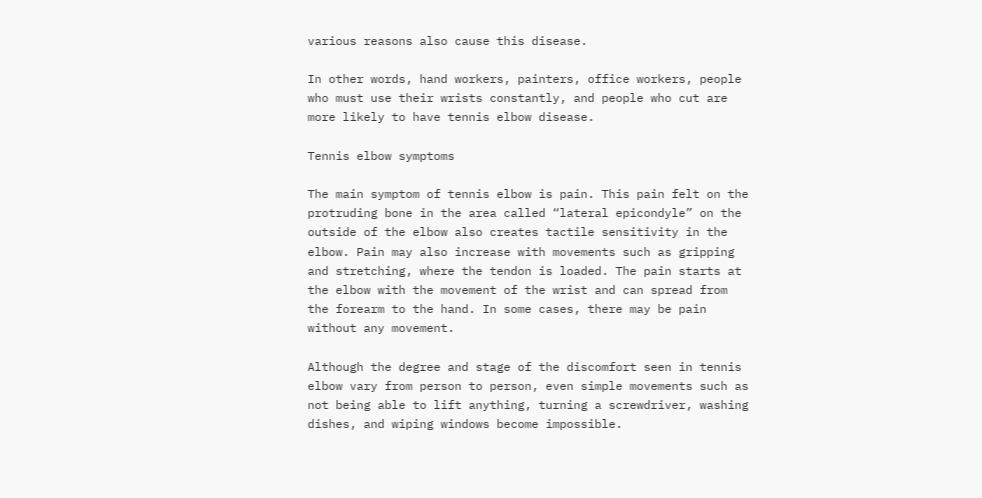various reasons also cause this disease.

In other words, hand workers, painters, office workers, people who must use their wrists constantly, and people who cut are more likely to have tennis elbow disease.

Tennis elbow symptoms

The main symptom of tennis elbow is pain. This pain felt on the protruding bone in the area called “lateral epicondyle” on the outside of the elbow also creates tactile sensitivity in the elbow. Pain may also increase with movements such as gripping and stretching, where the tendon is loaded. The pain starts at the elbow with the movement of the wrist and can spread from the forearm to the hand. In some cases, there may be pain without any movement.

Although the degree and stage of the discomfort seen in tennis elbow vary from person to person, even simple movements such as not being able to lift anything, turning a screwdriver, washing dishes, and wiping windows become impossible.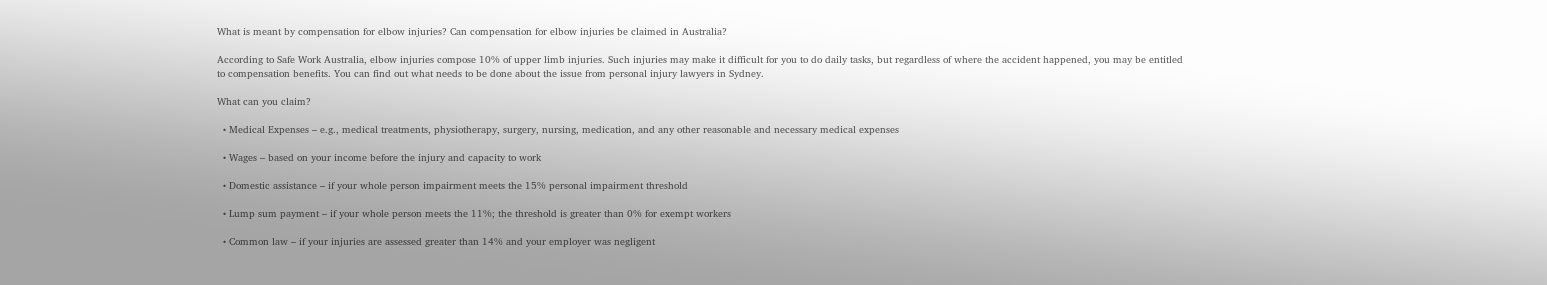What is meant by compensation for elbow injuries? Can compensation for elbow injuries be claimed in Australia?

According to Safe Work Australia, elbow injuries compose 10% of upper limb injuries. Such injuries may make it difficult for you to do daily tasks, but regardless of where the accident happened, you may be entitled to compensation benefits. You can find out what needs to be done about the issue from personal injury lawyers in Sydney.

What can you claim?

  • Medical Expenses – e.g., medical treatments, physiotherapy, surgery, nursing, medication, and any other reasonable and necessary medical expenses

  • Wages – based on your income before the injury and capacity to work

  • Domestic assistance – if your whole person impairment meets the 15% personal impairment threshold

  • Lump sum payment – if your whole person meets the 11%; the threshold is greater than 0% for exempt workers

  • Common law – if your injuries are assessed greater than 14% and your employer was negligent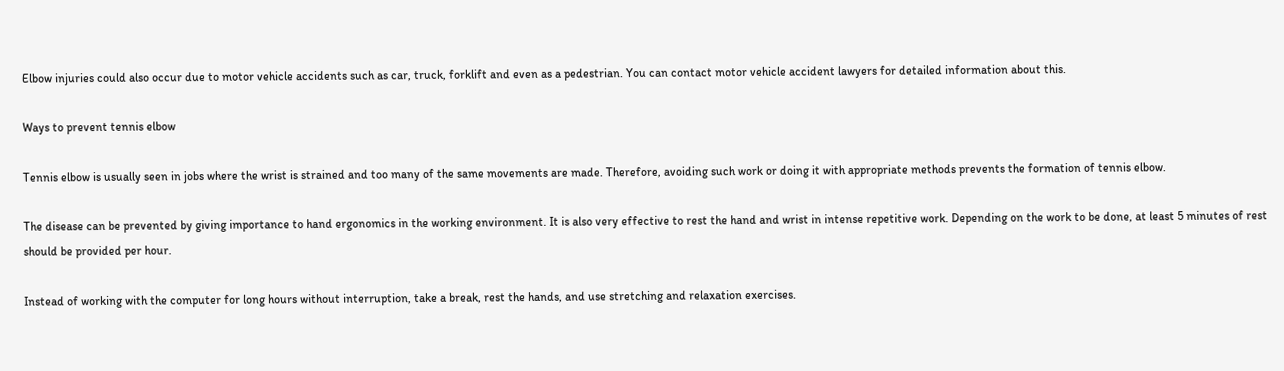Elbow injuries could also occur due to motor vehicle accidents such as car, truck, forklift and even as a pedestrian. You can contact motor vehicle accident lawyers for detailed information about this.

Ways to prevent tennis elbow

Tennis elbow is usually seen in jobs where the wrist is strained and too many of the same movements are made. Therefore, avoiding such work or doing it with appropriate methods prevents the formation of tennis elbow.

The disease can be prevented by giving importance to hand ergonomics in the working environment. It is also very effective to rest the hand and wrist in intense repetitive work. Depending on the work to be done, at least 5 minutes of rest should be provided per hour.

Instead of working with the computer for long hours without interruption, take a break, rest the hands, and use stretching and relaxation exercises.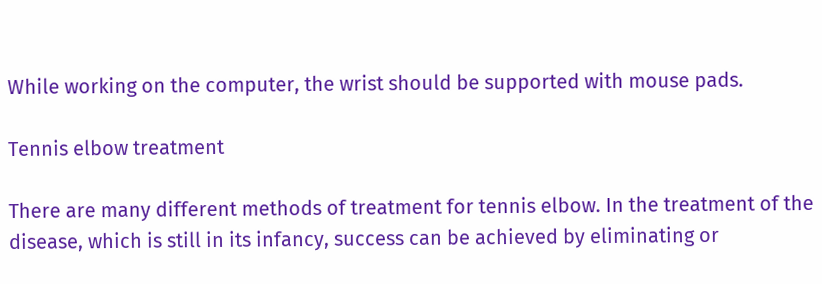While working on the computer, the wrist should be supported with mouse pads.

Tennis elbow treatment

There are many different methods of treatment for tennis elbow. In the treatment of the disease, which is still in its infancy, success can be achieved by eliminating or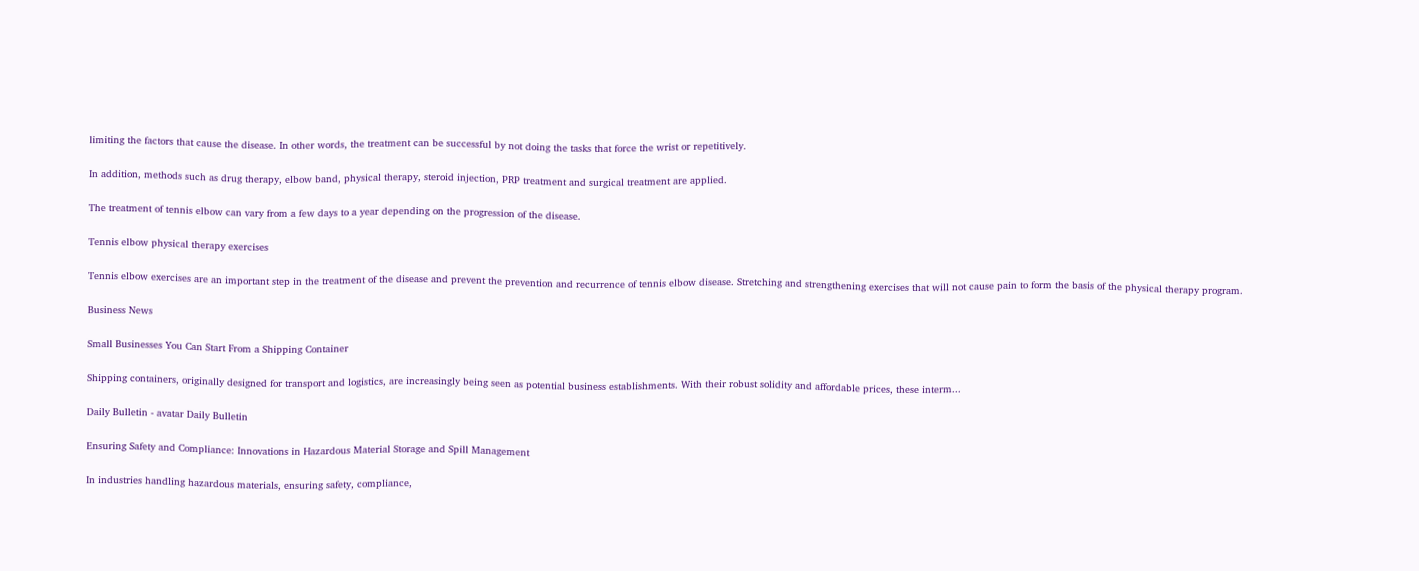limiting the factors that cause the disease. In other words, the treatment can be successful by not doing the tasks that force the wrist or repetitively.

In addition, methods such as drug therapy, elbow band, physical therapy, steroid injection, PRP treatment and surgical treatment are applied.

The treatment of tennis elbow can vary from a few days to a year depending on the progression of the disease.

Tennis elbow physical therapy exercises

Tennis elbow exercises are an important step in the treatment of the disease and prevent the prevention and recurrence of tennis elbow disease. Stretching and strengthening exercises that will not cause pain to form the basis of the physical therapy program.

Business News

Small Businesses You Can Start From a Shipping Container

Shipping containers, originally designed for transport and logistics, are increasingly being seen as potential business establishments. With their robust solidity and affordable prices, these interm...

Daily Bulletin - avatar Daily Bulletin

Ensuring Safety and Compliance: Innovations in Hazardous Material Storage and Spill Management

In industries handling hazardous materials, ensuring safety, compliance,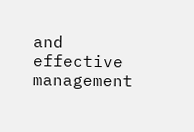and effective management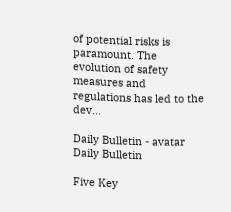of potential risks is paramount. The evolution of safety measures and regulations has led to the dev...

Daily Bulletin - avatar Daily Bulletin

Five Key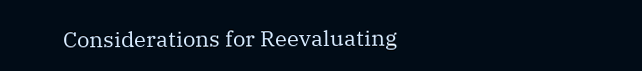Considerations for Reevaluating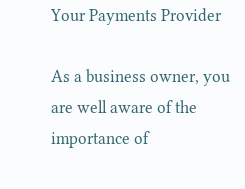Your Payments Provider

As a business owner, you are well aware of the importance of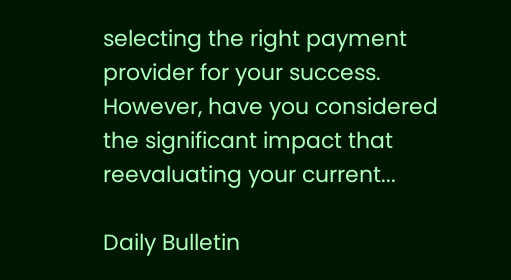selecting the right payment provider for your success. However, have you considered the significant impact that reevaluating your current...

Daily Bulletin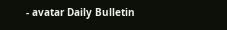- avatar Daily Bulletin